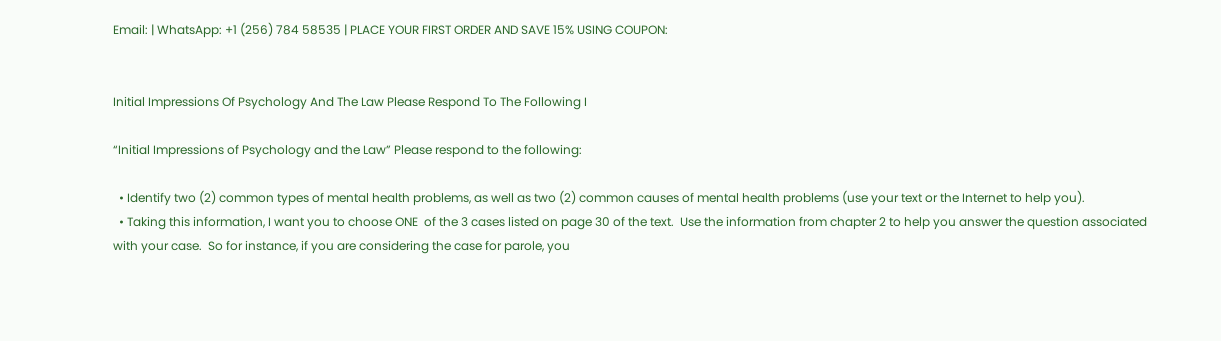Email: | WhatsApp: +1 (256) 784 58535 | PLACE YOUR FIRST ORDER AND SAVE 15% USING COUPON:


Initial Impressions Of Psychology And The Law Please Respond To The Following I

“Initial Impressions of Psychology and the Law” Please respond to the following:

  • Identify two (2) common types of mental health problems, as well as two (2) common causes of mental health problems (use your text or the Internet to help you).
  • Taking this information, I want you to choose ONE  of the 3 cases listed on page 30 of the text.  Use the information from chapter 2 to help you answer the question associated with your case.  So for instance, if you are considering the case for parole, you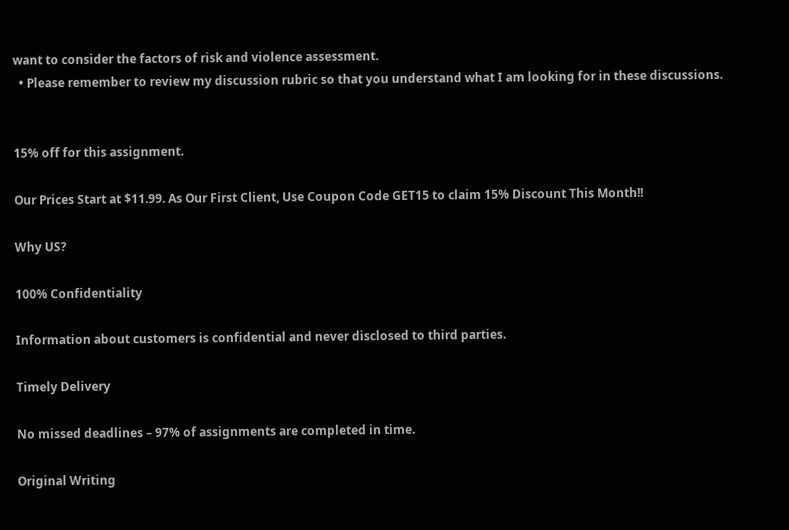want to consider the factors of risk and violence assessment.
  • Please remember to review my discussion rubric so that you understand what I am looking for in these discussions.


15% off for this assignment.

Our Prices Start at $11.99. As Our First Client, Use Coupon Code GET15 to claim 15% Discount This Month!!

Why US?

100% Confidentiality

Information about customers is confidential and never disclosed to third parties.

Timely Delivery

No missed deadlines – 97% of assignments are completed in time.

Original Writing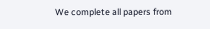We complete all papers from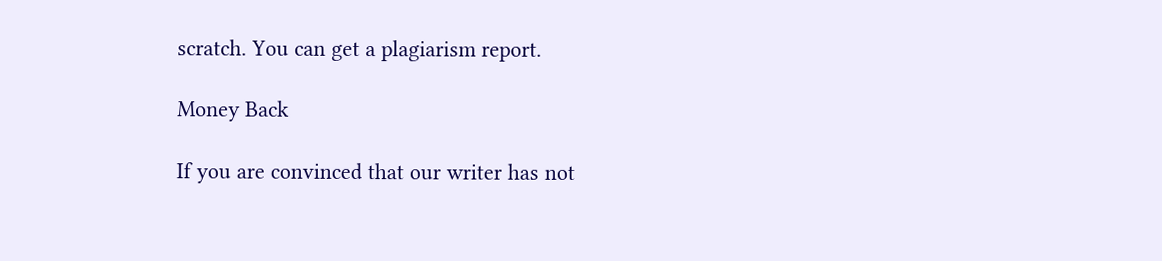scratch. You can get a plagiarism report.

Money Back

If you are convinced that our writer has not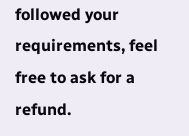followed your requirements, feel free to ask for a refund.